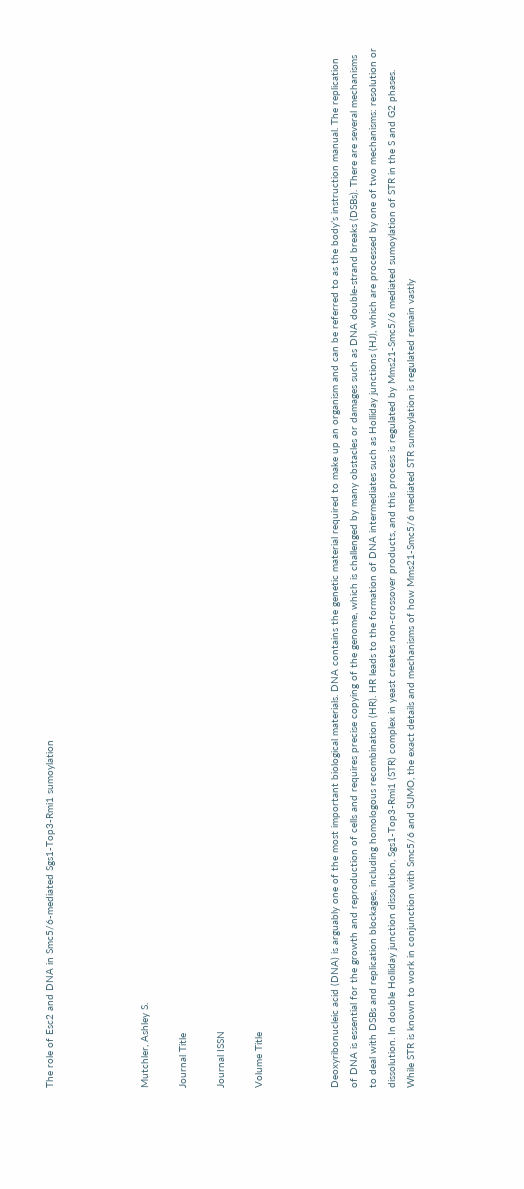The role of Esc2 and DNA in Smc5/6-mediated Sgs1-Top3-Rmi1 sumoylation




Mutchler, Ashley S.

Journal Title

Journal ISSN

Volume Title



Deoxyribonucleic acid (DNA) is arguably one of the most important biological materials. DNA contains the genetic material required to make up an organism and can be referred to as the body’s instruction manual. The replication of DNA is essential for the growth and reproduction of cells and requires precise copying of the genome, which is challenged by many obstacles or damages such as DNA double-strand breaks (DSBs). There are several mechanisms to deal with DSBs and replication blockages, including homologous recombination (HR). HR leads to the formation of DNA intermediates such as Holliday junctions (HJ), which are processed by one of two mechanisms: resolution or dissolution. In double Holliday junction dissolution, Sgs1-Top3-Rmi1 (STR) complex in yeast creates non-crossover products, and this process is regulated by Mms21-Smc5/6 mediated sumoylation of STR in the S and G2 phases. While STR is known to work in conjunction with Smc5/6 and SUMO, the exact details and mechanisms of how Mms21-Smc5/6 mediated STR sumoylation is regulated remain vastly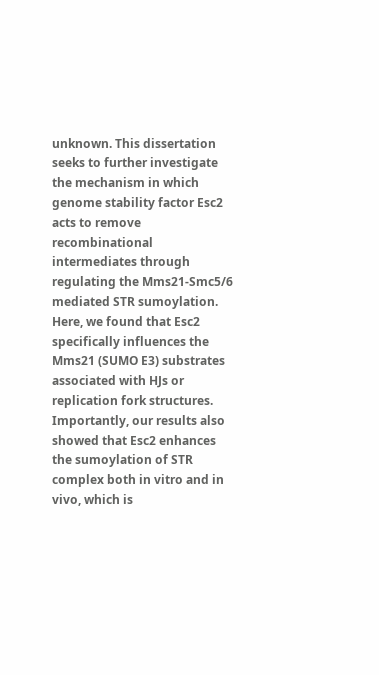unknown. This dissertation seeks to further investigate the mechanism in which genome stability factor Esc2 acts to remove recombinational intermediates through regulating the Mms21-Smc5/6 mediated STR sumoylation. Here, we found that Esc2 specifically influences the Mms21 (SUMO E3) substrates associated with HJs or replication fork structures. Importantly, our results also showed that Esc2 enhances the sumoylation of STR complex both in vitro and in vivo, which is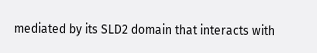mediated by its SLD2 domain that interacts with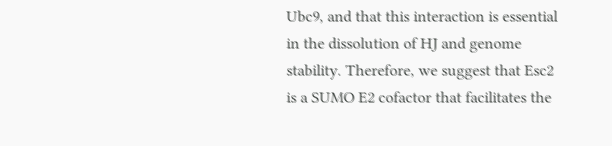Ubc9, and that this interaction is essential in the dissolution of HJ and genome stability. Therefore, we suggest that Esc2 is a SUMO E2 cofactor that facilitates the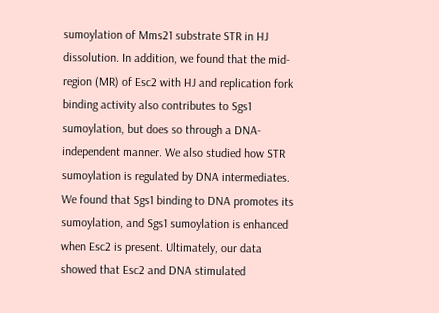sumoylation of Mms21 substrate STR in HJ dissolution. In addition, we found that the mid-region (MR) of Esc2 with HJ and replication fork binding activity also contributes to Sgs1 sumoylation, but does so through a DNA-independent manner. We also studied how STR sumoylation is regulated by DNA intermediates. We found that Sgs1 binding to DNA promotes its sumoylation, and Sgs1 sumoylation is enhanced when Esc2 is present. Ultimately, our data showed that Esc2 and DNA stimulated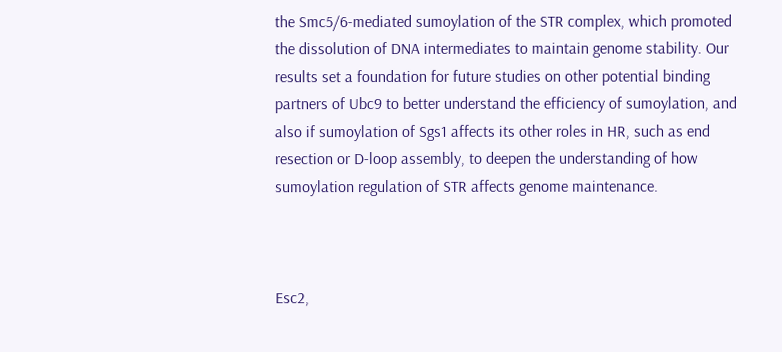the Smc5/6-mediated sumoylation of the STR complex, which promoted the dissolution of DNA intermediates to maintain genome stability. Our results set a foundation for future studies on other potential binding partners of Ubc9 to better understand the efficiency of sumoylation, and also if sumoylation of Sgs1 affects its other roles in HR, such as end resection or D-loop assembly, to deepen the understanding of how sumoylation regulation of STR affects genome maintenance.



Esc2,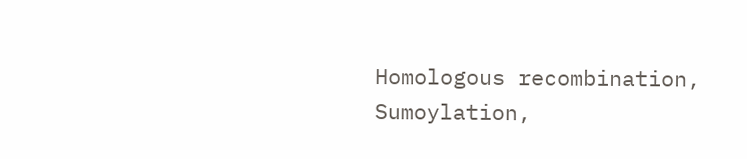Homologous recombination, Sumoylation,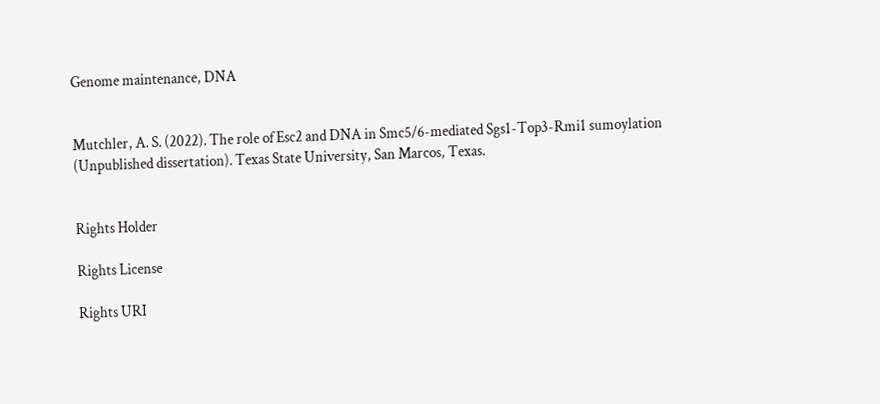Genome maintenance, DNA


Mutchler, A. S. (2022). The role of Esc2 and DNA in Smc5/6-mediated Sgs1-Top3-Rmi1 sumoylation (Unpublished dissertation). Texas State University, San Marcos, Texas.


Rights Holder

Rights License

Rights URI